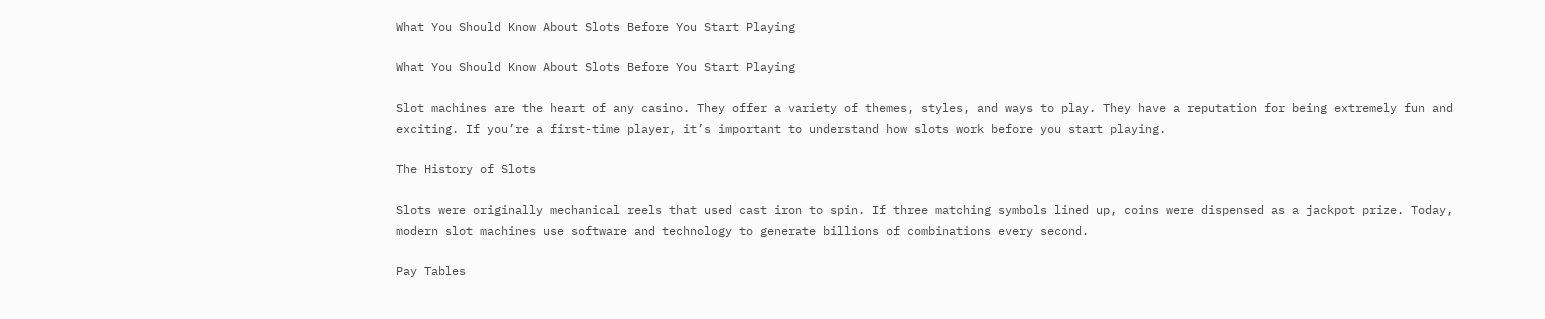What You Should Know About Slots Before You Start Playing

What You Should Know About Slots Before You Start Playing

Slot machines are the heart of any casino. They offer a variety of themes, styles, and ways to play. They have a reputation for being extremely fun and exciting. If you’re a first-time player, it’s important to understand how slots work before you start playing.

The History of Slots

Slots were originally mechanical reels that used cast iron to spin. If three matching symbols lined up, coins were dispensed as a jackpot prize. Today, modern slot machines use software and technology to generate billions of combinations every second.

Pay Tables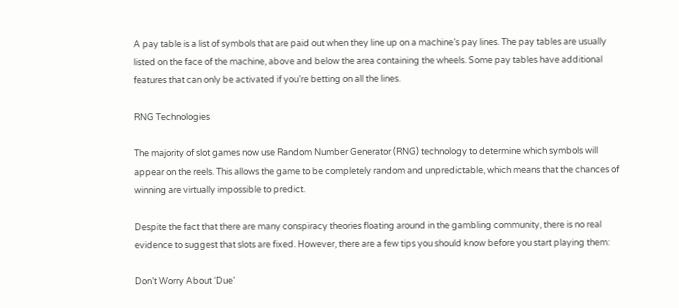A pay table is a list of symbols that are paid out when they line up on a machine’s pay lines. The pay tables are usually listed on the face of the machine, above and below the area containing the wheels. Some pay tables have additional features that can only be activated if you’re betting on all the lines.

RNG Technologies

The majority of slot games now use Random Number Generator (RNG) technology to determine which symbols will appear on the reels. This allows the game to be completely random and unpredictable, which means that the chances of winning are virtually impossible to predict.

Despite the fact that there are many conspiracy theories floating around in the gambling community, there is no real evidence to suggest that slots are fixed. However, there are a few tips you should know before you start playing them:

Don’t Worry About ‘Due’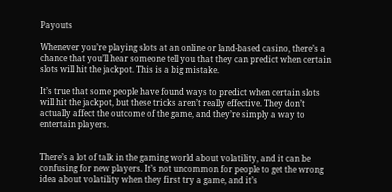Payouts

Whenever you’re playing slots at an online or land-based casino, there’s a chance that you’ll hear someone tell you that they can predict when certain slots will hit the jackpot. This is a big mistake.

It’s true that some people have found ways to predict when certain slots will hit the jackpot, but these tricks aren’t really effective. They don’t actually affect the outcome of the game, and they’re simply a way to entertain players.


There’s a lot of talk in the gaming world about volatility, and it can be confusing for new players. It’s not uncommon for people to get the wrong idea about volatility when they first try a game, and it’s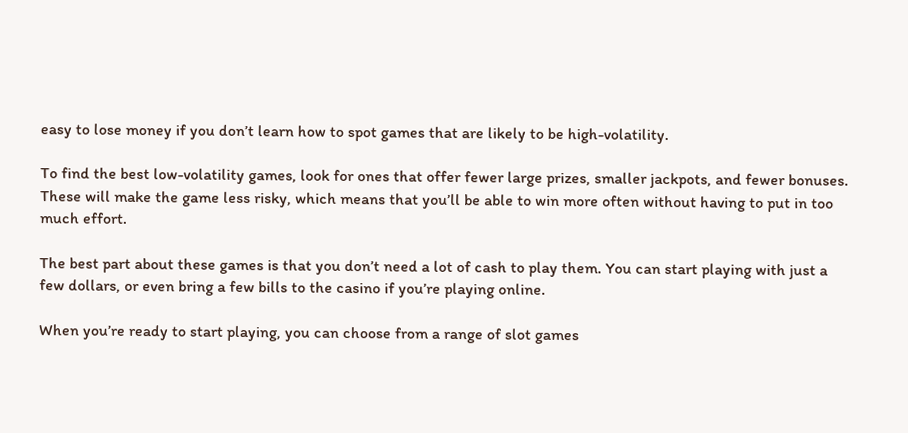easy to lose money if you don’t learn how to spot games that are likely to be high-volatility.

To find the best low-volatility games, look for ones that offer fewer large prizes, smaller jackpots, and fewer bonuses. These will make the game less risky, which means that you’ll be able to win more often without having to put in too much effort.

The best part about these games is that you don’t need a lot of cash to play them. You can start playing with just a few dollars, or even bring a few bills to the casino if you’re playing online.

When you’re ready to start playing, you can choose from a range of slot games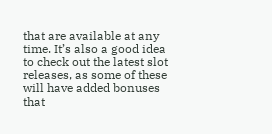that are available at any time. It’s also a good idea to check out the latest slot releases, as some of these will have added bonuses that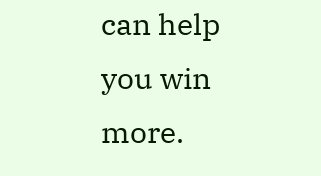can help you win more.